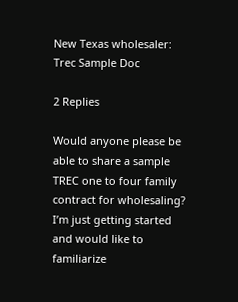New Texas wholesaler: Trec Sample Doc

2 Replies

Would anyone please be able to share a sample TREC one to four family contract for wholesaling? I’m just getting started and would like to familiarize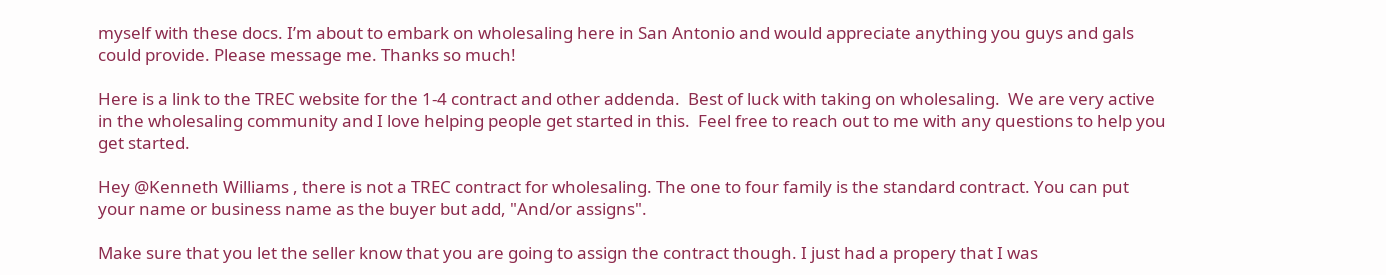myself with these docs. I’m about to embark on wholesaling here in San Antonio and would appreciate anything you guys and gals could provide. Please message me. Thanks so much!

Here is a link to the TREC website for the 1-4 contract and other addenda.  Best of luck with taking on wholesaling.  We are very active in the wholesaling community and I love helping people get started in this.  Feel free to reach out to me with any questions to help you get started.

Hey @Kenneth Williams , there is not a TREC contract for wholesaling. The one to four family is the standard contract. You can put your name or business name as the buyer but add, "And/or assigns".

Make sure that you let the seller know that you are going to assign the contract though. I just had a propery that I was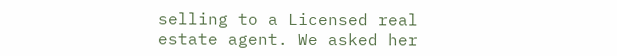selling to a Licensed real estate agent. We asked her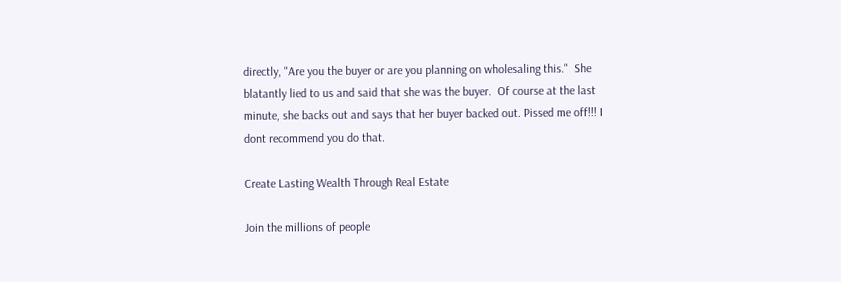directly, "Are you the buyer or are you planning on wholesaling this."  She blatantly lied to us and said that she was the buyer.  Of course at the last minute, she backs out and says that her buyer backed out. Pissed me off!!! I dont recommend you do that.

Create Lasting Wealth Through Real Estate

Join the millions of people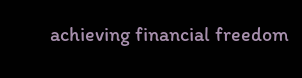achieving financial freedom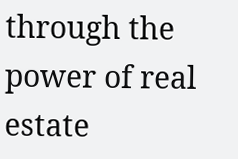through the power of real estate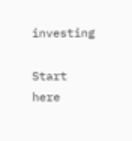investing

Start here